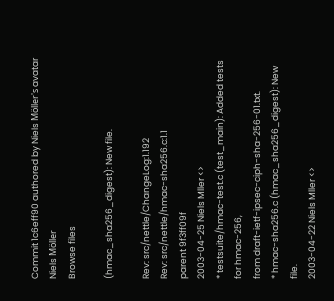Commit 1c6eff90 authored by Niels Möller's avatar Niels Möller
Browse files

(hmac_sha256_digest): New file.

Rev: src/nettle/ChangeLog:1.192
Rev: src/nettle/hmac-sha256.c:1.1
parent 9f3ff09f
2003-04-25 Niels Mller <>
* testsuite/hmac-test.c (test_main): Added tests for hmac-256,
from draft-ietf-ipsec-ciph-sha-256-01.txt.
* hmac-sha256.c (hmac_sha256_digest): New file.
2003-04-22 Niels Mller <>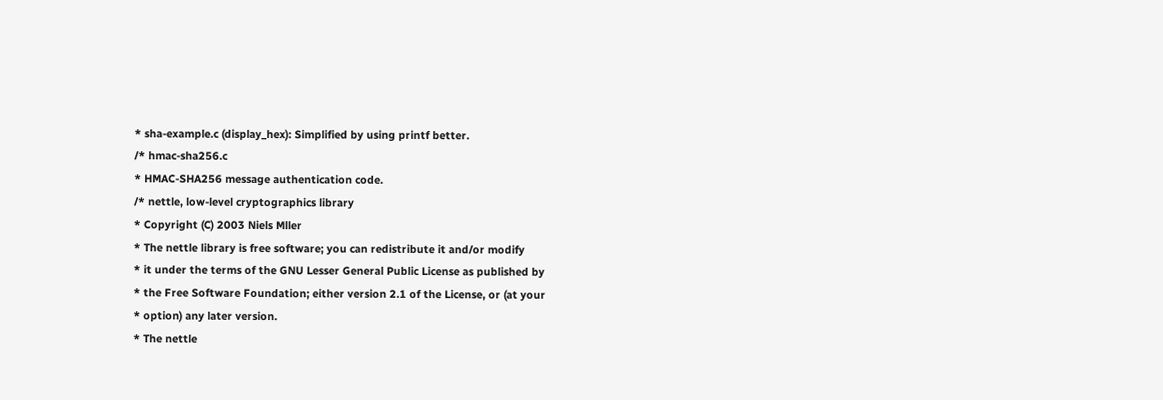* sha-example.c (display_hex): Simplified by using printf better.
/* hmac-sha256.c
* HMAC-SHA256 message authentication code.
/* nettle, low-level cryptographics library
* Copyright (C) 2003 Niels Mller
* The nettle library is free software; you can redistribute it and/or modify
* it under the terms of the GNU Lesser General Public License as published by
* the Free Software Foundation; either version 2.1 of the License, or (at your
* option) any later version.
* The nettle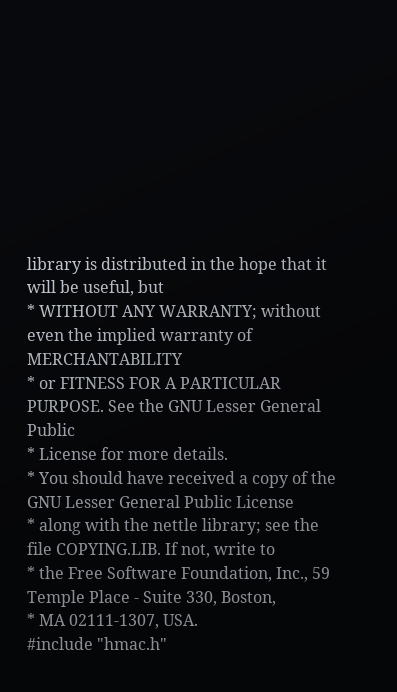library is distributed in the hope that it will be useful, but
* WITHOUT ANY WARRANTY; without even the implied warranty of MERCHANTABILITY
* or FITNESS FOR A PARTICULAR PURPOSE. See the GNU Lesser General Public
* License for more details.
* You should have received a copy of the GNU Lesser General Public License
* along with the nettle library; see the file COPYING.LIB. If not, write to
* the Free Software Foundation, Inc., 59 Temple Place - Suite 330, Boston,
* MA 02111-1307, USA.
#include "hmac.h"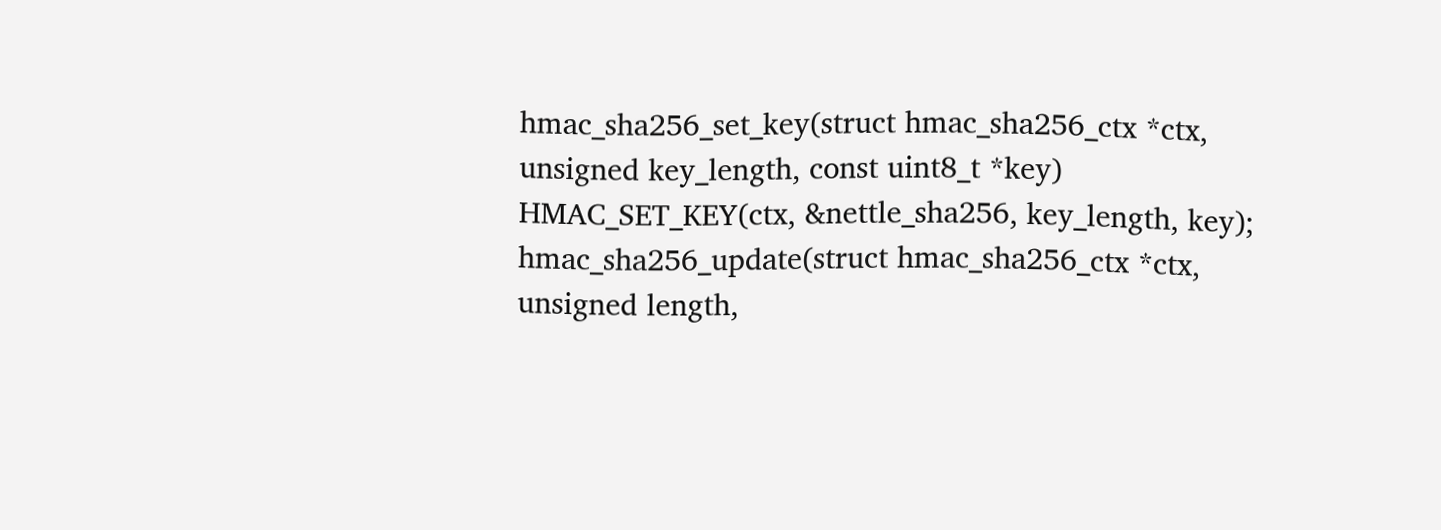hmac_sha256_set_key(struct hmac_sha256_ctx *ctx,
unsigned key_length, const uint8_t *key)
HMAC_SET_KEY(ctx, &nettle_sha256, key_length, key);
hmac_sha256_update(struct hmac_sha256_ctx *ctx,
unsigned length,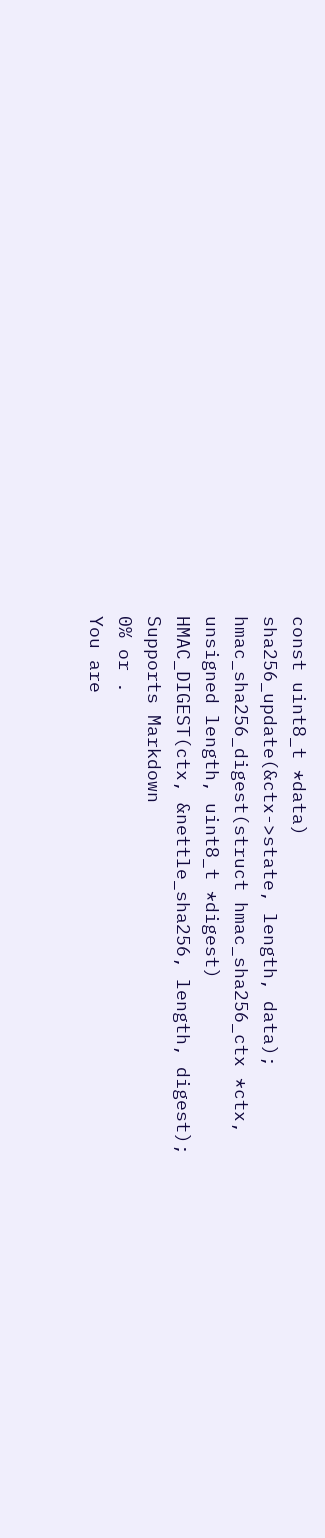const uint8_t *data)
sha256_update(&ctx->state, length, data);
hmac_sha256_digest(struct hmac_sha256_ctx *ctx,
unsigned length, uint8_t *digest)
HMAC_DIGEST(ctx, &nettle_sha256, length, digest);
Supports Markdown
0% or .
You are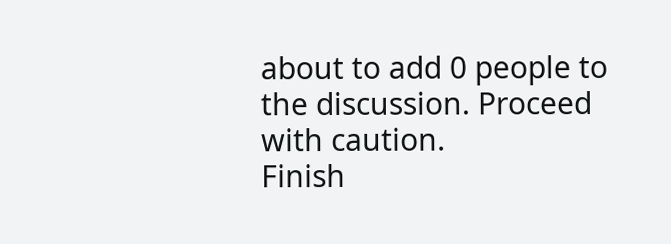about to add 0 people to the discussion. Proceed with caution.
Finish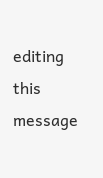editing this message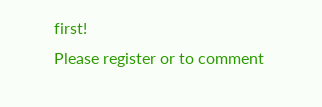first!
Please register or to comment